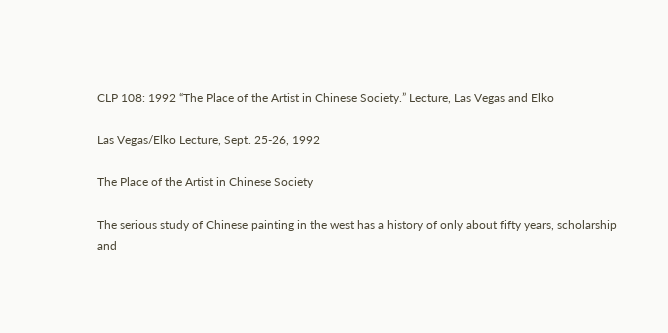CLP 108: 1992 “The Place of the Artist in Chinese Society.” Lecture, Las Vegas and Elko

Las Vegas/Elko Lecture, Sept. 25-26, 1992

The Place of the Artist in Chinese Society

The serious study of Chinese painting in the west has a history of only about fifty years, scholarship and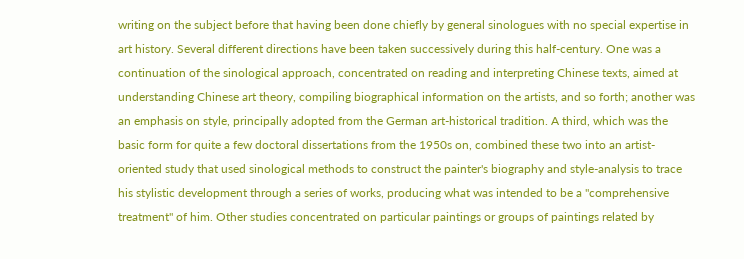writing on the subject before that having been done chiefly by general sinologues with no special expertise in art history. Several different directions have been taken successively during this half-century. One was a continuation of the sinological approach, concentrated on reading and interpreting Chinese texts, aimed at understanding Chinese art theory, compiling biographical information on the artists, and so forth; another was an emphasis on style, principally adopted from the German art-historical tradition. A third, which was the basic form for quite a few doctoral dissertations from the 1950s on, combined these two into an artist-oriented study that used sinological methods to construct the painter's biography and style-analysis to trace his stylistic development through a series of works, producing what was intended to be a "comprehensive treatment" of him. Other studies concentrated on particular paintings or groups of paintings related by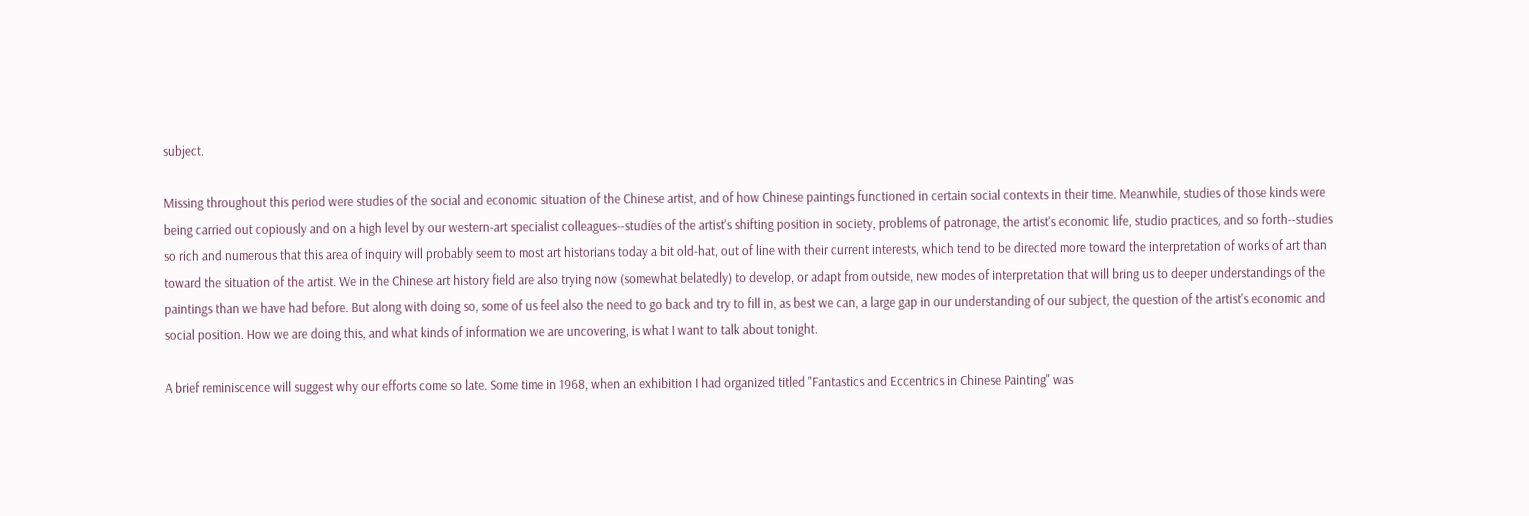subject.

Missing throughout this period were studies of the social and economic situation of the Chinese artist, and of how Chinese paintings functioned in certain social contexts in their time. Meanwhile, studies of those kinds were being carried out copiously and on a high level by our western-art specialist colleagues--studies of the artist's shifting position in society, problems of patronage, the artist's economic life, studio practices, and so forth--studies so rich and numerous that this area of inquiry will probably seem to most art historians today a bit old-hat, out of line with their current interests, which tend to be directed more toward the interpretation of works of art than toward the situation of the artist. We in the Chinese art history field are also trying now (somewhat belatedly) to develop, or adapt from outside, new modes of interpretation that will bring us to deeper understandings of the paintings than we have had before. But along with doing so, some of us feel also the need to go back and try to fill in, as best we can, a large gap in our understanding of our subject, the question of the artist's economic and social position. How we are doing this, and what kinds of information we are uncovering, is what I want to talk about tonight.

A brief reminiscence will suggest why our efforts come so late. Some time in 1968, when an exhibition I had organized titled "Fantastics and Eccentrics in Chinese Painting" was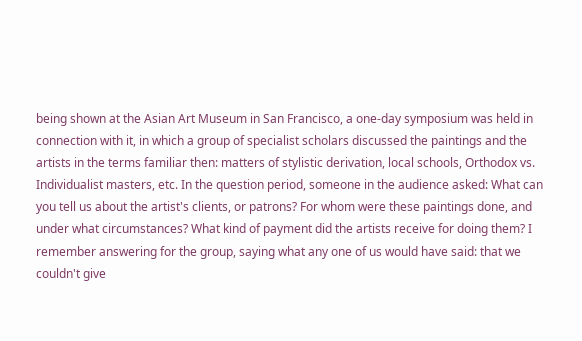being shown at the Asian Art Museum in San Francisco, a one-day symposium was held in connection with it, in which a group of specialist scholars discussed the paintings and the artists in the terms familiar then: matters of stylistic derivation, local schools, Orthodox vs. Individualist masters, etc. In the question period, someone in the audience asked: What can you tell us about the artist's clients, or patrons? For whom were these paintings done, and under what circumstances? What kind of payment did the artists receive for doing them? I remember answering for the group, saying what any one of us would have said: that we couldn't give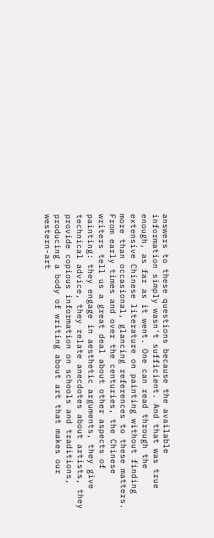answers to these questions because the available information simply wasn't sufficient. And that was true enough, as far as it went. One can read through the extensive Chinese literature on painting without finding more than occasional, glancing references to these matters. From early times and over the centuries, the Chinese writers tell us a great deal about other aspects of painting: they engage in aesthetic arguments, they give technical advice, they relate anecdotes about artists, they provide copious information on schools and traditions, producing a body of writing about art that makes our western-art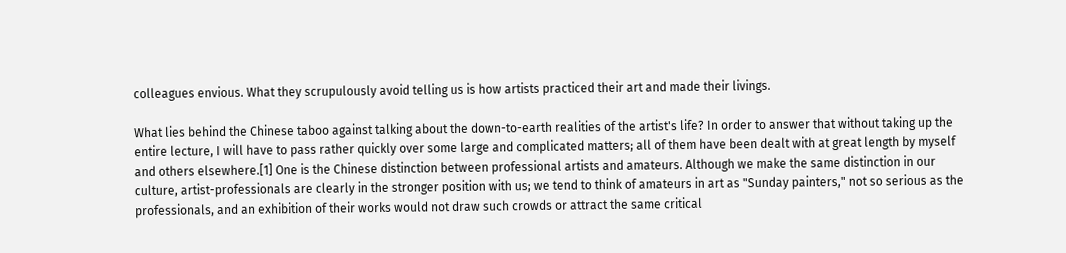colleagues envious. What they scrupulously avoid telling us is how artists practiced their art and made their livings.

What lies behind the Chinese taboo against talking about the down-to-earth realities of the artist's life? In order to answer that without taking up the entire lecture, I will have to pass rather quickly over some large and complicated matters; all of them have been dealt with at great length by myself and others elsewhere.[1] One is the Chinese distinction between professional artists and amateurs. Although we make the same distinction in our culture, artist-professionals are clearly in the stronger position with us; we tend to think of amateurs in art as "Sunday painters," not so serious as the professionals, and an exhibition of their works would not draw such crowds or attract the same critical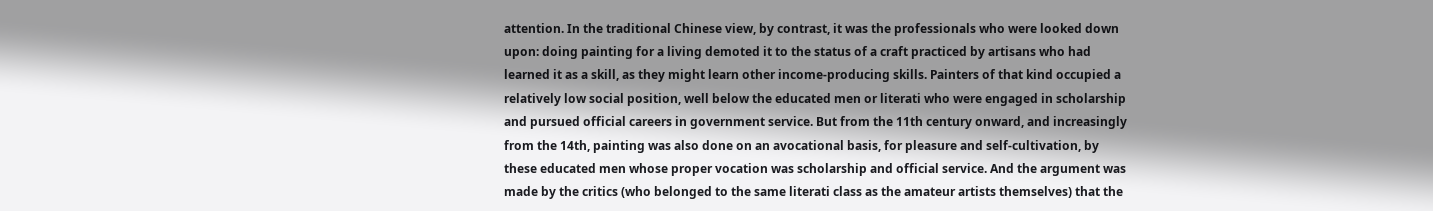attention. In the traditional Chinese view, by contrast, it was the professionals who were looked down upon: doing painting for a living demoted it to the status of a craft practiced by artisans who had learned it as a skill, as they might learn other income-producing skills. Painters of that kind occupied a relatively low social position, well below the educated men or literati who were engaged in scholarship and pursued official careers in government service. But from the 11th century onward, and increasingly from the 14th, painting was also done on an avocational basis, for pleasure and self-cultivation, by these educated men whose proper vocation was scholarship and official service. And the argument was made by the critics (who belonged to the same literati class as the amateur artists themselves) that the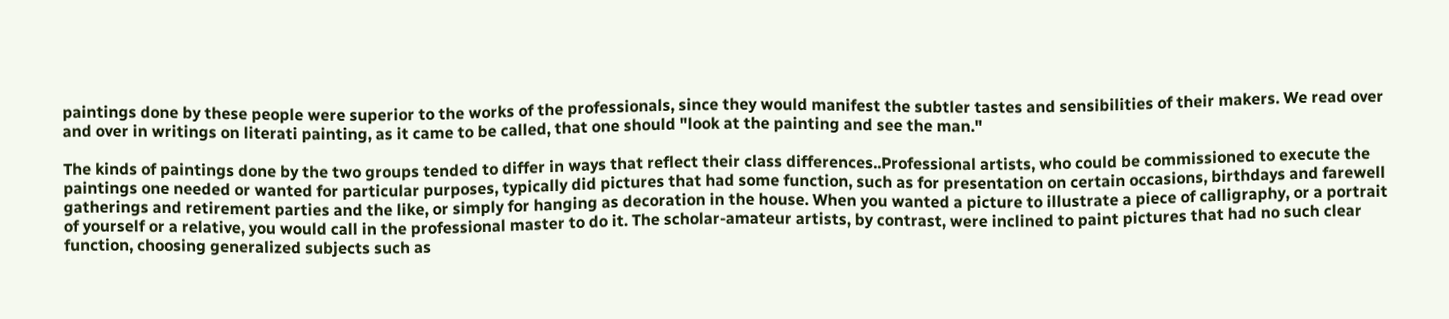paintings done by these people were superior to the works of the professionals, since they would manifest the subtler tastes and sensibilities of their makers. We read over and over in writings on literati painting, as it came to be called, that one should "look at the painting and see the man."

The kinds of paintings done by the two groups tended to differ in ways that reflect their class differences..Professional artists, who could be commissioned to execute the paintings one needed or wanted for particular purposes, typically did pictures that had some function, such as for presentation on certain occasions, birthdays and farewell gatherings and retirement parties and the like, or simply for hanging as decoration in the house. When you wanted a picture to illustrate a piece of calligraphy, or a portrait of yourself or a relative, you would call in the professional master to do it. The scholar-amateur artists, by contrast, were inclined to paint pictures that had no such clear function, choosing generalized subjects such as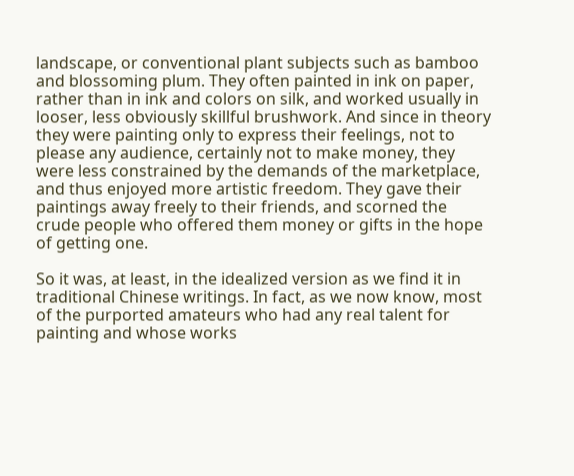landscape, or conventional plant subjects such as bamboo and blossoming plum. They often painted in ink on paper, rather than in ink and colors on silk, and worked usually in looser, less obviously skillful brushwork. And since in theory they were painting only to express their feelings, not to please any audience, certainly not to make money, they were less constrained by the demands of the marketplace, and thus enjoyed more artistic freedom. They gave their paintings away freely to their friends, and scorned the crude people who offered them money or gifts in the hope of getting one.

So it was, at least, in the idealized version as we find it in traditional Chinese writings. In fact, as we now know, most of the purported amateurs who had any real talent for painting and whose works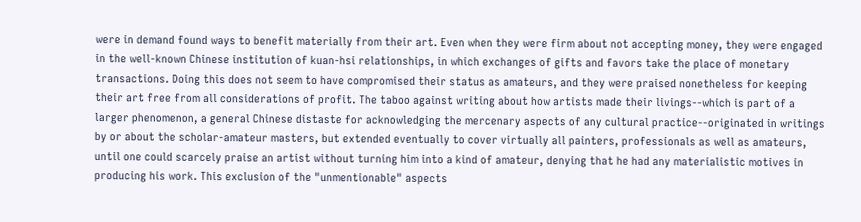were in demand found ways to benefit materially from their art. Even when they were firm about not accepting money, they were engaged in the well-known Chinese institution of kuan-hsi relationships, in which exchanges of gifts and favors take the place of monetary transactions. Doing this does not seem to have compromised their status as amateurs, and they were praised nonetheless for keeping their art free from all considerations of profit. The taboo against writing about how artists made their livings--which is part of a larger phenomenon, a general Chinese distaste for acknowledging the mercenary aspects of any cultural practice--originated in writings by or about the scholar-amateur masters, but extended eventually to cover virtually all painters, professionals as well as amateurs, until one could scarcely praise an artist without turning him into a kind of amateur, denying that he had any materialistic motives in producing his work. This exclusion of the "unmentionable" aspects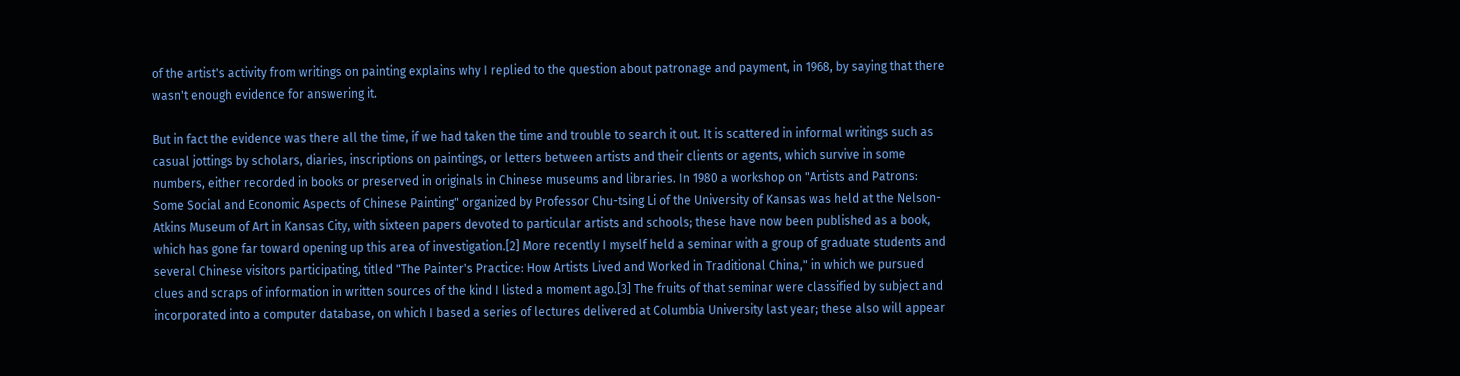of the artist's activity from writings on painting explains why I replied to the question about patronage and payment, in 1968, by saying that there wasn't enough evidence for answering it.

But in fact the evidence was there all the time, if we had taken the time and trouble to search it out. It is scattered in informal writings such as casual jottings by scholars, diaries, inscriptions on paintings, or letters between artists and their clients or agents, which survive in some numbers, either recorded in books or preserved in originals in Chinese museums and libraries. In 1980 a workshop on "Artists and Patrons: Some Social and Economic Aspects of Chinese Painting" organized by Professor Chu-tsing Li of the University of Kansas was held at the Nelson-Atkins Museum of Art in Kansas City, with sixteen papers devoted to particular artists and schools; these have now been published as a book, which has gone far toward opening up this area of investigation.[2] More recently I myself held a seminar with a group of graduate students and several Chinese visitors participating, titled "The Painter's Practice: How Artists Lived and Worked in Traditional China," in which we pursued clues and scraps of information in written sources of the kind I listed a moment ago.[3] The fruits of that seminar were classified by subject and incorporated into a computer database, on which I based a series of lectures delivered at Columbia University last year; these also will appear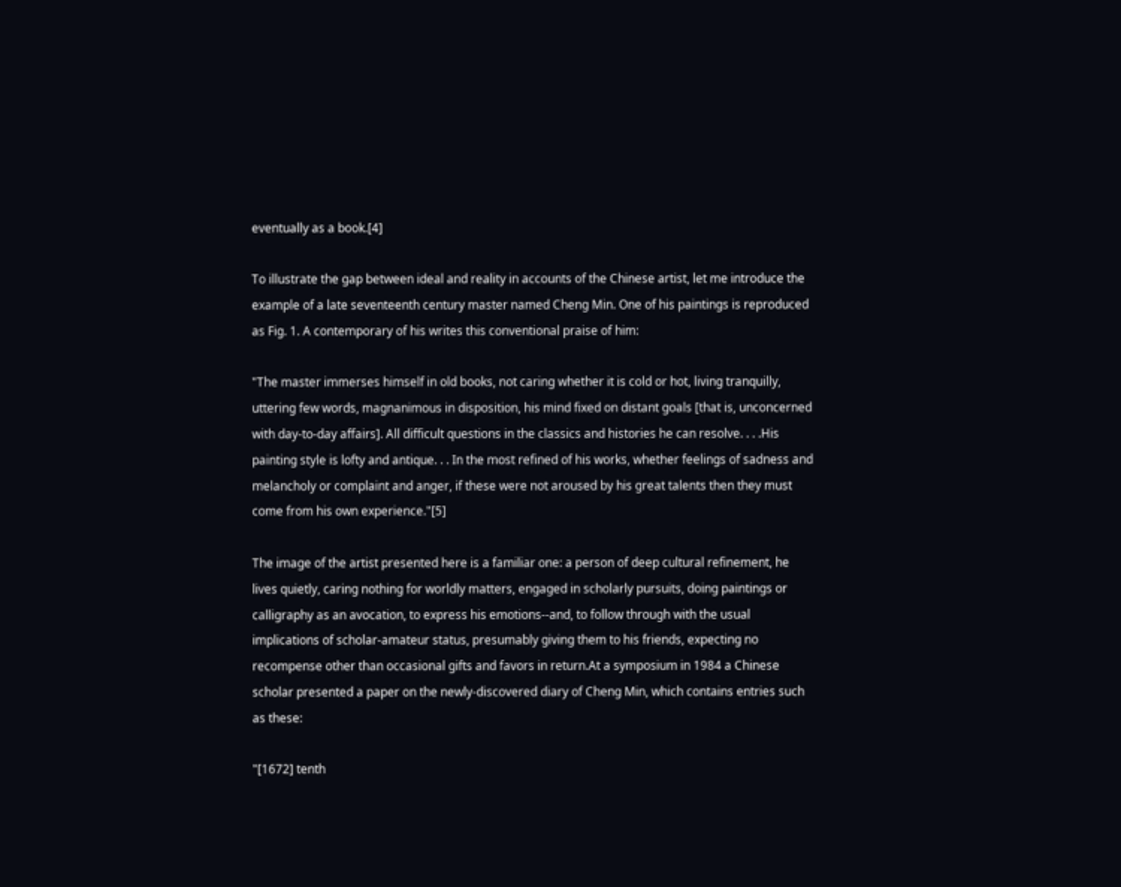eventually as a book.[4]

To illustrate the gap between ideal and reality in accounts of the Chinese artist, let me introduce the example of a late seventeenth century master named Cheng Min. One of his paintings is reproduced as Fig. 1. A contemporary of his writes this conventional praise of him:

"The master immerses himself in old books, not caring whether it is cold or hot, living tranquilly, uttering few words, magnanimous in disposition, his mind fixed on distant goals [that is, unconcerned with day-to-day affairs]. All difficult questions in the classics and histories he can resolve. . . .His painting style is lofty and antique. . . In the most refined of his works, whether feelings of sadness and melancholy or complaint and anger, if these were not aroused by his great talents then they must come from his own experience."[5]

The image of the artist presented here is a familiar one: a person of deep cultural refinement, he lives quietly, caring nothing for worldly matters, engaged in scholarly pursuits, doing paintings or calligraphy as an avocation, to express his emotions--and, to follow through with the usual implications of scholar-amateur status, presumably giving them to his friends, expecting no recompense other than occasional gifts and favors in return.At a symposium in 1984 a Chinese scholar presented a paper on the newly-discovered diary of Cheng Min, which contains entries such as these:

"[1672] tenth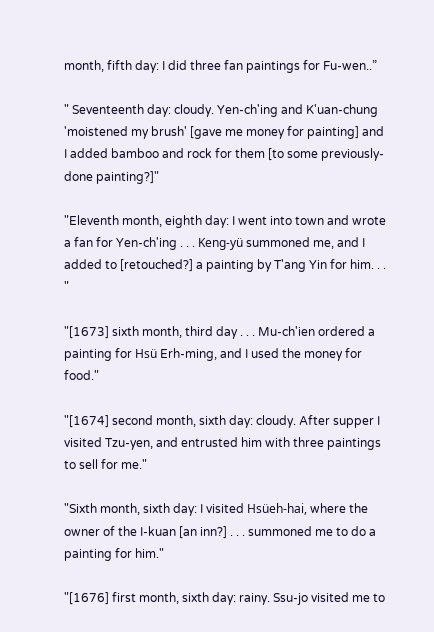month, fifth day: I did three fan paintings for Fu-wen..”

" Seventeenth day: cloudy. Yen-ch'ing and K'uan-chung 'moistened my brush' [gave me money for painting] and I added bamboo and rock for them [to some previously-done painting?]"

"Eleventh month, eighth day: I went into town and wrote a fan for Yen-ch'ing . . . Keng-yü summoned me, and I added to [retouched?] a painting by T'ang Yin for him. . . "

"[1673] sixth month, third day . . . Mu-ch'ien ordered a painting for Hsü Erh-ming, and I used the money for food."

"[1674] second month, sixth day: cloudy. After supper I visited Tzu-yen, and entrusted him with three paintings to sell for me."

"Sixth month, sixth day: I visited Hsüeh-hai, where the owner of the I-kuan [an inn?] . . . summoned me to do a painting for him."

"[1676] first month, sixth day: rainy. Ssu-jo visited me to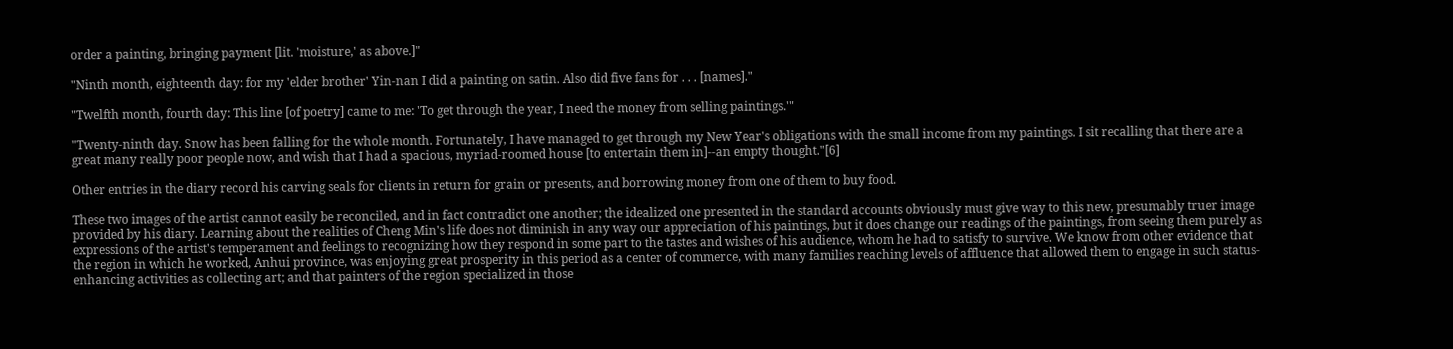order a painting, bringing payment [lit. 'moisture,' as above.]"

"Ninth month, eighteenth day: for my 'elder brother' Yin-nan I did a painting on satin. Also did five fans for . . . [names]."

"Twelfth month, fourth day: This line [of poetry] came to me: 'To get through the year, I need the money from selling paintings.'"

"Twenty-ninth day. Snow has been falling for the whole month. Fortunately, I have managed to get through my New Year's obligations with the small income from my paintings. I sit recalling that there are a great many really poor people now, and wish that I had a spacious, myriad-roomed house [to entertain them in]--an empty thought."[6]

Other entries in the diary record his carving seals for clients in return for grain or presents, and borrowing money from one of them to buy food.

These two images of the artist cannot easily be reconciled, and in fact contradict one another; the idealized one presented in the standard accounts obviously must give way to this new, presumably truer image provided by his diary. Learning about the realities of Cheng Min's life does not diminish in any way our appreciation of his paintings, but it does change our readings of the paintings, from seeing them purely as expressions of the artist's temperament and feelings to recognizing how they respond in some part to the tastes and wishes of his audience, whom he had to satisfy to survive. We know from other evidence that the region in which he worked, Anhui province, was enjoying great prosperity in this period as a center of commerce, with many families reaching levels of affluence that allowed them to engage in such status-enhancing activities as collecting art; and that painters of the region specialized in those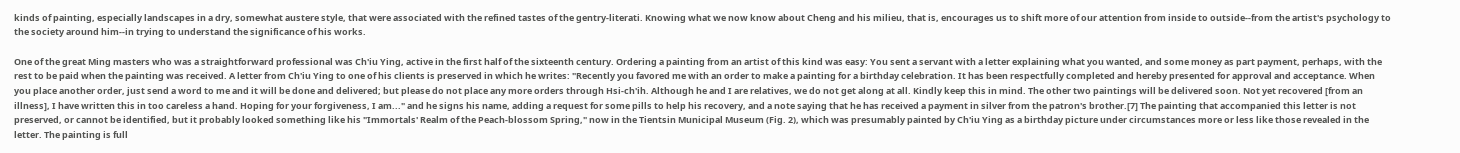kinds of painting, especially landscapes in a dry, somewhat austere style, that were associated with the refined tastes of the gentry-literati. Knowing what we now know about Cheng and his milieu, that is, encourages us to shift more of our attention from inside to outside--from the artist's psychology to the society around him--in trying to understand the significance of his works.

One of the great Ming masters who was a straightforward professional was Ch'iu Ying, active in the first half of the sixteenth century. Ordering a painting from an artist of this kind was easy: You sent a servant with a letter explaining what you wanted, and some money as part payment, perhaps, with the rest to be paid when the painting was received. A letter from Ch'iu Ying to one of his clients is preserved in which he writes: "Recently you favored me with an order to make a painting for a birthday celebration. It has been respectfully completed and hereby presented for approval and acceptance. When you place another order, just send a word to me and it will be done and delivered; but please do not place any more orders through Hsi-ch'ih. Although he and I are relatives, we do not get along at all. Kindly keep this in mind. The other two paintings will be delivered soon. Not yet recovered [from an illness], I have written this in too careless a hand. Hoping for your forgiveness, I am..." and he signs his name, adding a request for some pills to help his recovery, and a note saying that he has received a payment in silver from the patron's brother.[7] The painting that accompanied this letter is not preserved, or cannot be identified, but it probably looked something like his "Immortals' Realm of the Peach-blossom Spring," now in the Tientsin Municipal Museum (Fig. 2), which was presumably painted by Ch'iu Ying as a birthday picture under circumstances more or less like those revealed in the letter. The painting is full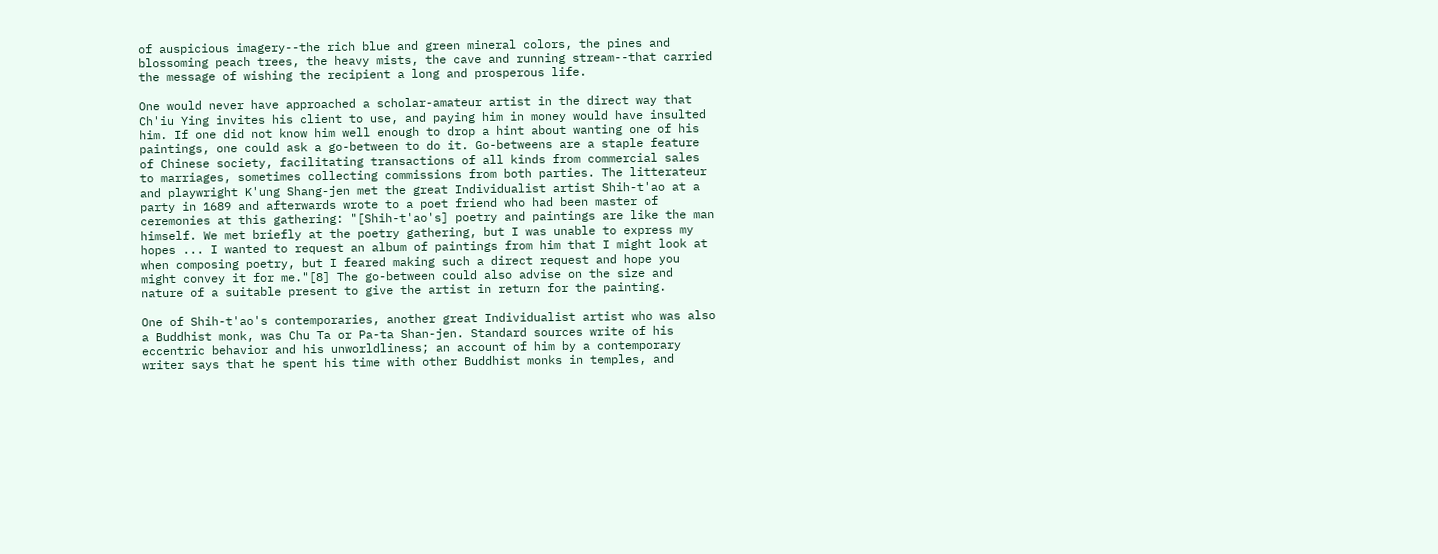of auspicious imagery--the rich blue and green mineral colors, the pines and blossoming peach trees, the heavy mists, the cave and running stream--that carried the message of wishing the recipient a long and prosperous life.

One would never have approached a scholar-amateur artist in the direct way that Ch'iu Ying invites his client to use, and paying him in money would have insulted him. If one did not know him well enough to drop a hint about wanting one of his paintings, one could ask a go-between to do it. Go-betweens are a staple feature of Chinese society, facilitating transactions of all kinds from commercial sales to marriages, sometimes collecting commissions from both parties. The litterateur and playwright K'ung Shang-jen met the great Individualist artist Shih-t'ao at a party in 1689 and afterwards wrote to a poet friend who had been master of ceremonies at this gathering: "[Shih-t'ao's] poetry and paintings are like the man himself. We met briefly at the poetry gathering, but I was unable to express my hopes ... I wanted to request an album of paintings from him that I might look at when composing poetry, but I feared making such a direct request and hope you might convey it for me."[8] The go-between could also advise on the size and nature of a suitable present to give the artist in return for the painting.

One of Shih-t'ao's contemporaries, another great Individualist artist who was also a Buddhist monk, was Chu Ta or Pa-ta Shan-jen. Standard sources write of his eccentric behavior and his unworldliness; an account of him by a contemporary writer says that he spent his time with other Buddhist monks in temples, and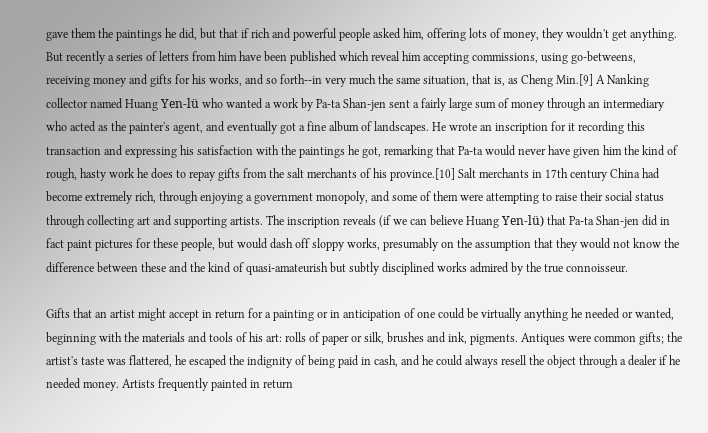gave them the paintings he did, but that if rich and powerful people asked him, offering lots of money, they wouldn't get anything. But recently a series of letters from him have been published which reveal him accepting commissions, using go-betweens, receiving money and gifts for his works, and so forth--in very much the same situation, that is, as Cheng Min.[9] A Nanking collector named Huang Yen-lü who wanted a work by Pa-ta Shan-jen sent a fairly large sum of money through an intermediary who acted as the painter's agent, and eventually got a fine album of landscapes. He wrote an inscription for it recording this transaction and expressing his satisfaction with the paintings he got, remarking that Pa-ta would never have given him the kind of rough, hasty work he does to repay gifts from the salt merchants of his province.[10] Salt merchants in 17th century China had become extremely rich, through enjoying a government monopoly, and some of them were attempting to raise their social status through collecting art and supporting artists. The inscription reveals (if we can believe Huang Yen-lü) that Pa-ta Shan-jen did in fact paint pictures for these people, but would dash off sloppy works, presumably on the assumption that they would not know the difference between these and the kind of quasi-amateurish but subtly disciplined works admired by the true connoisseur.

Gifts that an artist might accept in return for a painting or in anticipation of one could be virtually anything he needed or wanted, beginning with the materials and tools of his art: rolls of paper or silk, brushes and ink, pigments. Antiques were common gifts; the artist's taste was flattered, he escaped the indignity of being paid in cash, and he could always resell the object through a dealer if he needed money. Artists frequently painted in return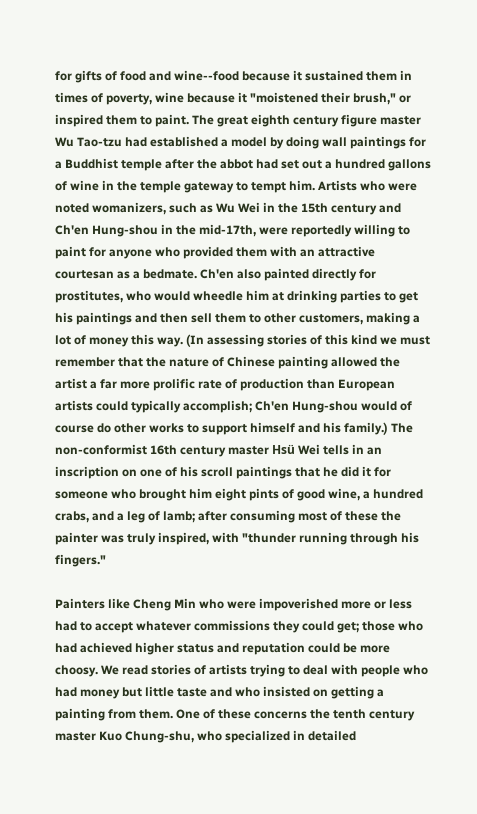for gifts of food and wine--food because it sustained them in times of poverty, wine because it "moistened their brush," or inspired them to paint. The great eighth century figure master Wu Tao-tzu had established a model by doing wall paintings for a Buddhist temple after the abbot had set out a hundred gallons of wine in the temple gateway to tempt him. Artists who were noted womanizers, such as Wu Wei in the 15th century and Ch'en Hung-shou in the mid-17th, were reportedly willing to paint for anyone who provided them with an attractive courtesan as a bedmate. Ch'en also painted directly for prostitutes, who would wheedle him at drinking parties to get his paintings and then sell them to other customers, making a lot of money this way. (In assessing stories of this kind we must remember that the nature of Chinese painting allowed the artist a far more prolific rate of production than European artists could typically accomplish; Ch'en Hung-shou would of course do other works to support himself and his family.) The non-conformist 16th century master Hsü Wei tells in an inscription on one of his scroll paintings that he did it for someone who brought him eight pints of good wine, a hundred crabs, and a leg of lamb; after consuming most of these the painter was truly inspired, with "thunder running through his fingers."

Painters like Cheng Min who were impoverished more or less had to accept whatever commissions they could get; those who had achieved higher status and reputation could be more choosy. We read stories of artists trying to deal with people who had money but little taste and who insisted on getting a painting from them. One of these concerns the tenth century master Kuo Chung-shu, who specialized in detailed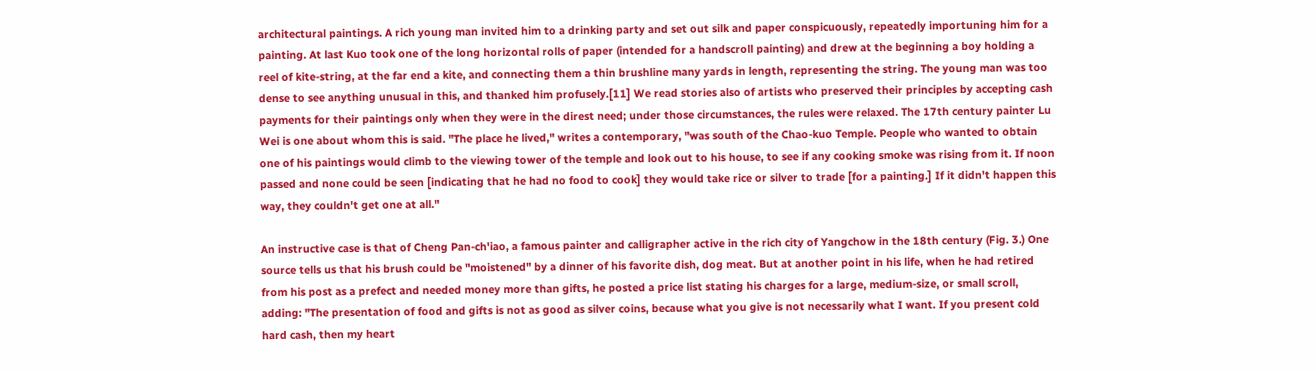architectural paintings. A rich young man invited him to a drinking party and set out silk and paper conspicuously, repeatedly importuning him for a painting. At last Kuo took one of the long horizontal rolls of paper (intended for a handscroll painting) and drew at the beginning a boy holding a reel of kite-string, at the far end a kite, and connecting them a thin brushline many yards in length, representing the string. The young man was too dense to see anything unusual in this, and thanked him profusely.[11] We read stories also of artists who preserved their principles by accepting cash payments for their paintings only when they were in the direst need; under those circumstances, the rules were relaxed. The 17th century painter Lu Wei is one about whom this is said. "The place he lived," writes a contemporary, "was south of the Chao-kuo Temple. People who wanted to obtain one of his paintings would climb to the viewing tower of the temple and look out to his house, to see if any cooking smoke was rising from it. If noon passed and none could be seen [indicating that he had no food to cook] they would take rice or silver to trade [for a painting.] If it didn't happen this way, they couldn't get one at all."

An instructive case is that of Cheng Pan-ch'iao, a famous painter and calligrapher active in the rich city of Yangchow in the 18th century (Fig. 3.) One source tells us that his brush could be "moistened" by a dinner of his favorite dish, dog meat. But at another point in his life, when he had retired from his post as a prefect and needed money more than gifts, he posted a price list stating his charges for a large, medium-size, or small scroll, adding: "The presentation of food and gifts is not as good as silver coins, because what you give is not necessarily what I want. If you present cold hard cash, then my heart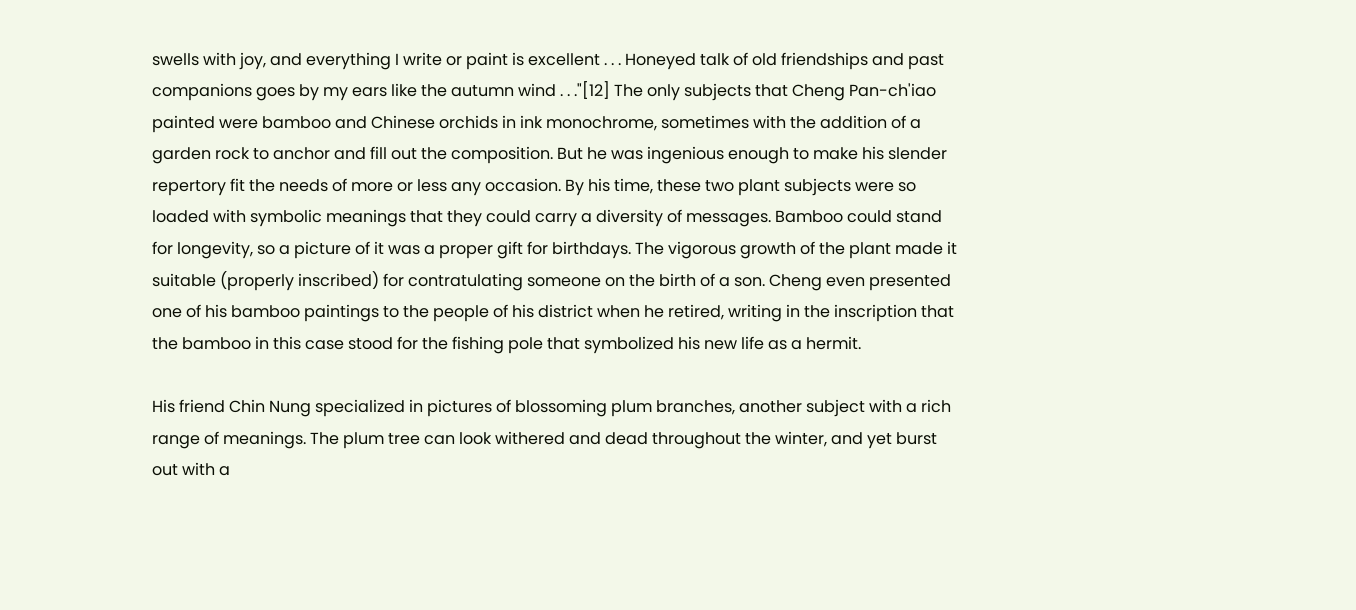swells with joy, and everything I write or paint is excellent . . . Honeyed talk of old friendships and past companions goes by my ears like the autumn wind . . ."[12] The only subjects that Cheng Pan-ch'iao painted were bamboo and Chinese orchids in ink monochrome, sometimes with the addition of a garden rock to anchor and fill out the composition. But he was ingenious enough to make his slender repertory fit the needs of more or less any occasion. By his time, these two plant subjects were so loaded with symbolic meanings that they could carry a diversity of messages. Bamboo could stand for longevity, so a picture of it was a proper gift for birthdays. The vigorous growth of the plant made it suitable (properly inscribed) for contratulating someone on the birth of a son. Cheng even presented one of his bamboo paintings to the people of his district when he retired, writing in the inscription that the bamboo in this case stood for the fishing pole that symbolized his new life as a hermit.

His friend Chin Nung specialized in pictures of blossoming plum branches, another subject with a rich range of meanings. The plum tree can look withered and dead throughout the winter, and yet burst out with a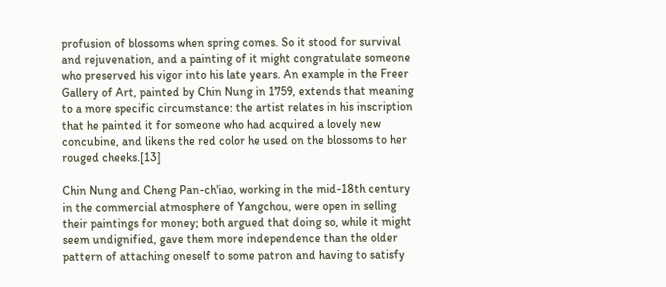profusion of blossoms when spring comes. So it stood for survival and rejuvenation, and a painting of it might congratulate someone who preserved his vigor into his late years. An example in the Freer Gallery of Art, painted by Chin Nung in 1759, extends that meaning to a more specific circumstance: the artist relates in his inscription that he painted it for someone who had acquired a lovely new concubine, and likens the red color he used on the blossoms to her rouged cheeks.[13]

Chin Nung and Cheng Pan-ch'iao, working in the mid-18th century in the commercial atmosphere of Yangchou, were open in selling their paintings for money; both argued that doing so, while it might seem undignified, gave them more independence than the older pattern of attaching oneself to some patron and having to satisfy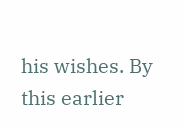his wishes. By this earlier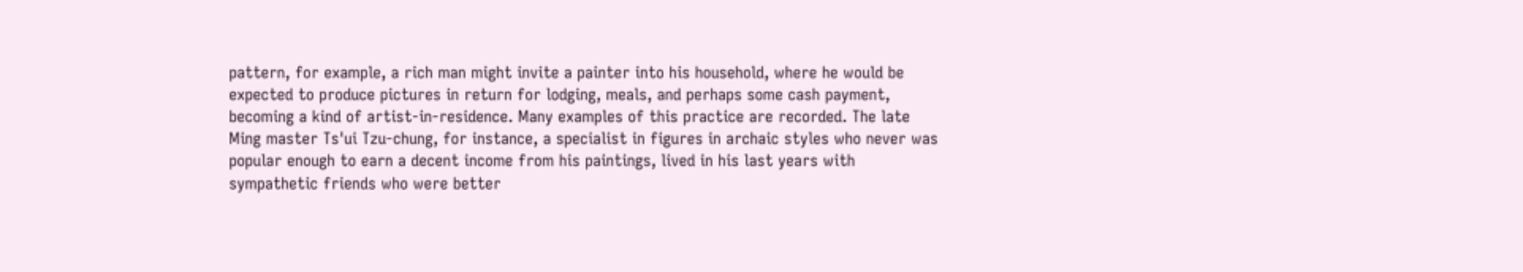pattern, for example, a rich man might invite a painter into his household, where he would be expected to produce pictures in return for lodging, meals, and perhaps some cash payment, becoming a kind of artist-in-residence. Many examples of this practice are recorded. The late Ming master Ts'ui Tzu-chung, for instance, a specialist in figures in archaic styles who never was popular enough to earn a decent income from his paintings, lived in his last years with sympathetic friends who were better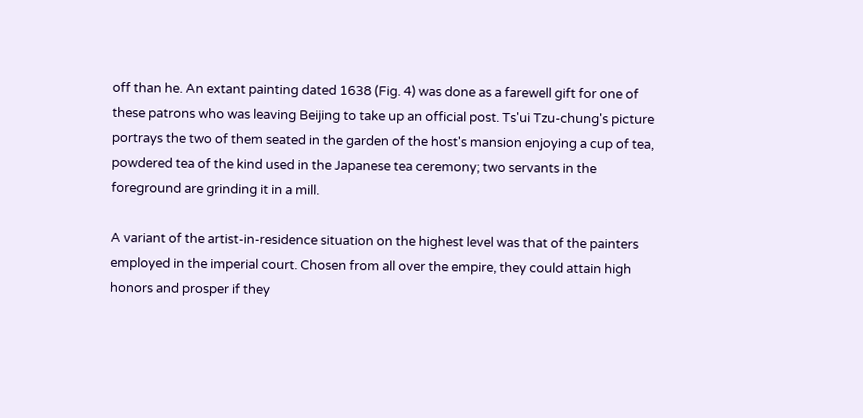off than he. An extant painting dated 1638 (Fig. 4) was done as a farewell gift for one of these patrons who was leaving Beijing to take up an official post. Ts'ui Tzu-chung's picture portrays the two of them seated in the garden of the host's mansion enjoying a cup of tea, powdered tea of the kind used in the Japanese tea ceremony; two servants in the foreground are grinding it in a mill.

A variant of the artist-in-residence situation on the highest level was that of the painters employed in the imperial court. Chosen from all over the empire, they could attain high honors and prosper if they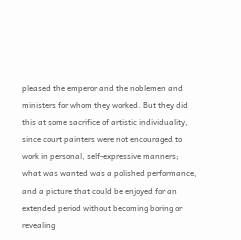pleased the emperor and the noblemen and ministers for whom they worked. But they did this at some sacrifice of artistic individuality, since court painters were not encouraged to work in personal, self-expressive manners; what was wanted was a polished performance, and a picture that could be enjoyed for an extended period without becoming boring or revealing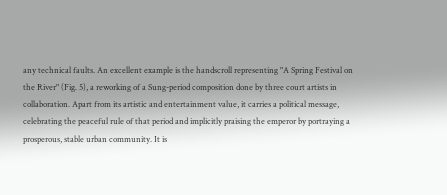any technical faults. An excellent example is the handscroll representing "A Spring Festival on the River" (Fig. 5), a reworking of a Sung-period composition done by three court artists in collaboration. Apart from its artistic and entertainment value, it carries a political message, celebrating the peaceful rule of that period and implicitly praising the emperor by portraying a prosperous, stable urban community. It is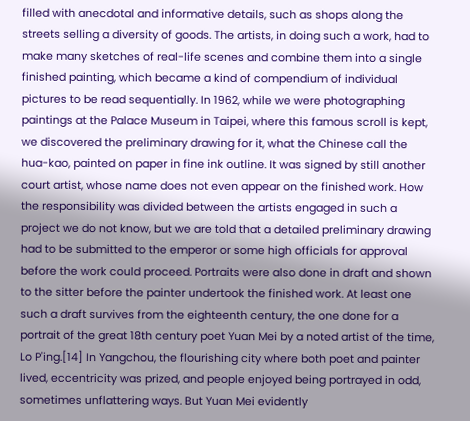filled with anecdotal and informative details, such as shops along the streets selling a diversity of goods. The artists, in doing such a work, had to make many sketches of real-life scenes and combine them into a single finished painting, which became a kind of compendium of individual pictures to be read sequentially. In 1962, while we were photographing paintings at the Palace Museum in Taipei, where this famous scroll is kept, we discovered the preliminary drawing for it, what the Chinese call the hua-kao, painted on paper in fine ink outline. It was signed by still another court artist, whose name does not even appear on the finished work. How the responsibility was divided between the artists engaged in such a project we do not know, but we are told that a detailed preliminary drawing had to be submitted to the emperor or some high officials for approval before the work could proceed. Portraits were also done in draft and shown to the sitter before the painter undertook the finished work. At least one such a draft survives from the eighteenth century, the one done for a portrait of the great 18th century poet Yuan Mei by a noted artist of the time, Lo P'ing.[14] In Yangchou, the flourishing city where both poet and painter lived, eccentricity was prized, and people enjoyed being portrayed in odd, sometimes unflattering ways. But Yuan Mei evidently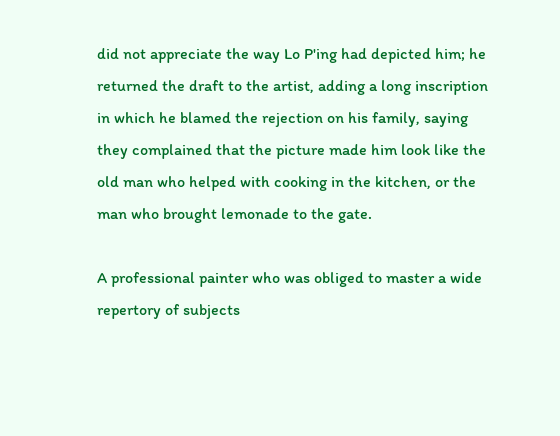did not appreciate the way Lo P'ing had depicted him; he returned the draft to the artist, adding a long inscription in which he blamed the rejection on his family, saying they complained that the picture made him look like the old man who helped with cooking in the kitchen, or the man who brought lemonade to the gate.

A professional painter who was obliged to master a wide repertory of subjects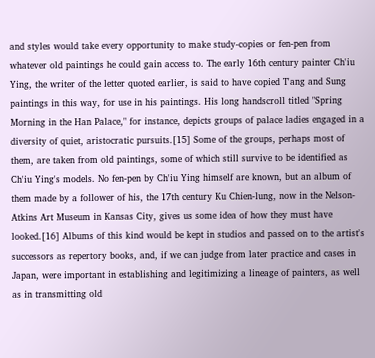and styles would take every opportunity to make study-copies or fen-pen from whatever old paintings he could gain access to. The early 16th century painter Ch'iu Ying, the writer of the letter quoted earlier, is said to have copied T'ang and Sung paintings in this way, for use in his paintings. His long handscroll titled "Spring Morning in the Han Palace," for instance, depicts groups of palace ladies engaged in a diversity of quiet, aristocratic pursuits.[15] Some of the groups, perhaps most of them, are taken from old paintings, some of which still survive to be identified as Ch'iu Ying's models. No fen-pen by Ch'iu Ying himself are known, but an album of them made by a follower of his, the 17th century Ku Chien-lung, now in the Nelson-Atkins Art Museum in Kansas City, gives us some idea of how they must have looked.[16] Albums of this kind would be kept in studios and passed on to the artist's successors as repertory books, and, if we can judge from later practice and cases in Japan, were important in establishing and legitimizing a lineage of painters, as well as in transmitting old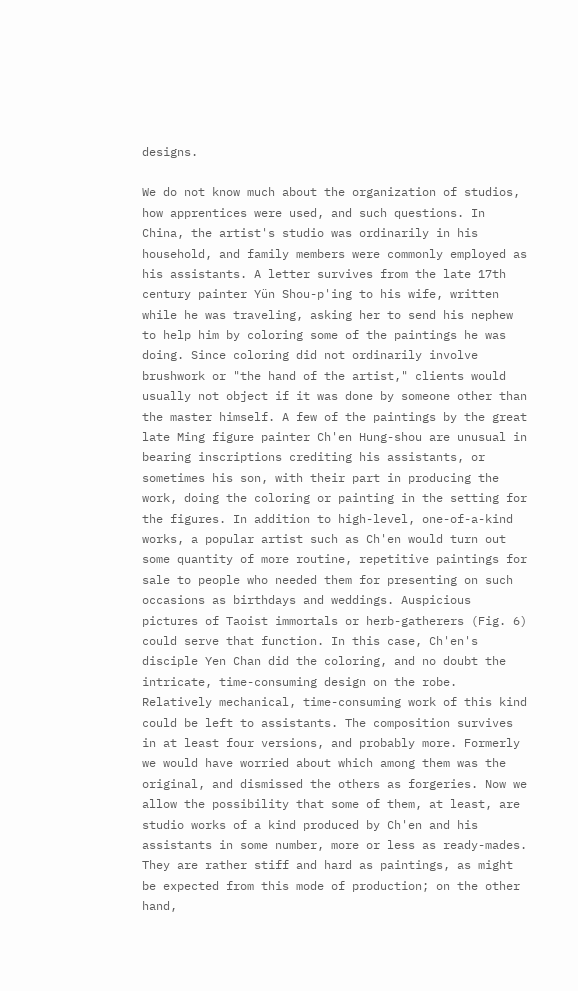designs.

We do not know much about the organization of studios, how apprentices were used, and such questions. In China, the artist's studio was ordinarily in his household, and family members were commonly employed as his assistants. A letter survives from the late 17th century painter Yün Shou-p'ing to his wife, written while he was traveling, asking her to send his nephew to help him by coloring some of the paintings he was doing. Since coloring did not ordinarily involve brushwork or "the hand of the artist," clients would usually not object if it was done by someone other than the master himself. A few of the paintings by the great late Ming figure painter Ch'en Hung-shou are unusual in bearing inscriptions crediting his assistants, or sometimes his son, with their part in producing the work, doing the coloring or painting in the setting for the figures. In addition to high-level, one-of-a-kind works, a popular artist such as Ch'en would turn out some quantity of more routine, repetitive paintings for sale to people who needed them for presenting on such occasions as birthdays and weddings. Auspicious pictures of Taoist immortals or herb-gatherers (Fig. 6) could serve that function. In this case, Ch'en's disciple Yen Chan did the coloring, and no doubt the intricate, time-consuming design on the robe. Relatively mechanical, time-consuming work of this kind could be left to assistants. The composition survives in at least four versions, and probably more. Formerly we would have worried about which among them was the original, and dismissed the others as forgeries. Now we allow the possibility that some of them, at least, are studio works of a kind produced by Ch'en and his assistants in some number, more or less as ready-mades. They are rather stiff and hard as paintings, as might be expected from this mode of production; on the other hand,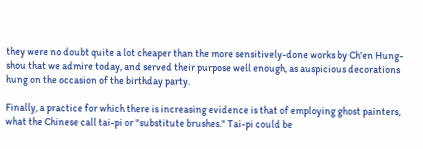they were no doubt quite a lot cheaper than the more sensitively-done works by Ch'en Hung-shou that we admire today, and served their purpose well enough, as auspicious decorations hung on the occasion of the birthday party.

Finally, a practice for which there is increasing evidence is that of employing ghost painters, what the Chinese call tai-pi or "substitute brushes." Tai-pi could be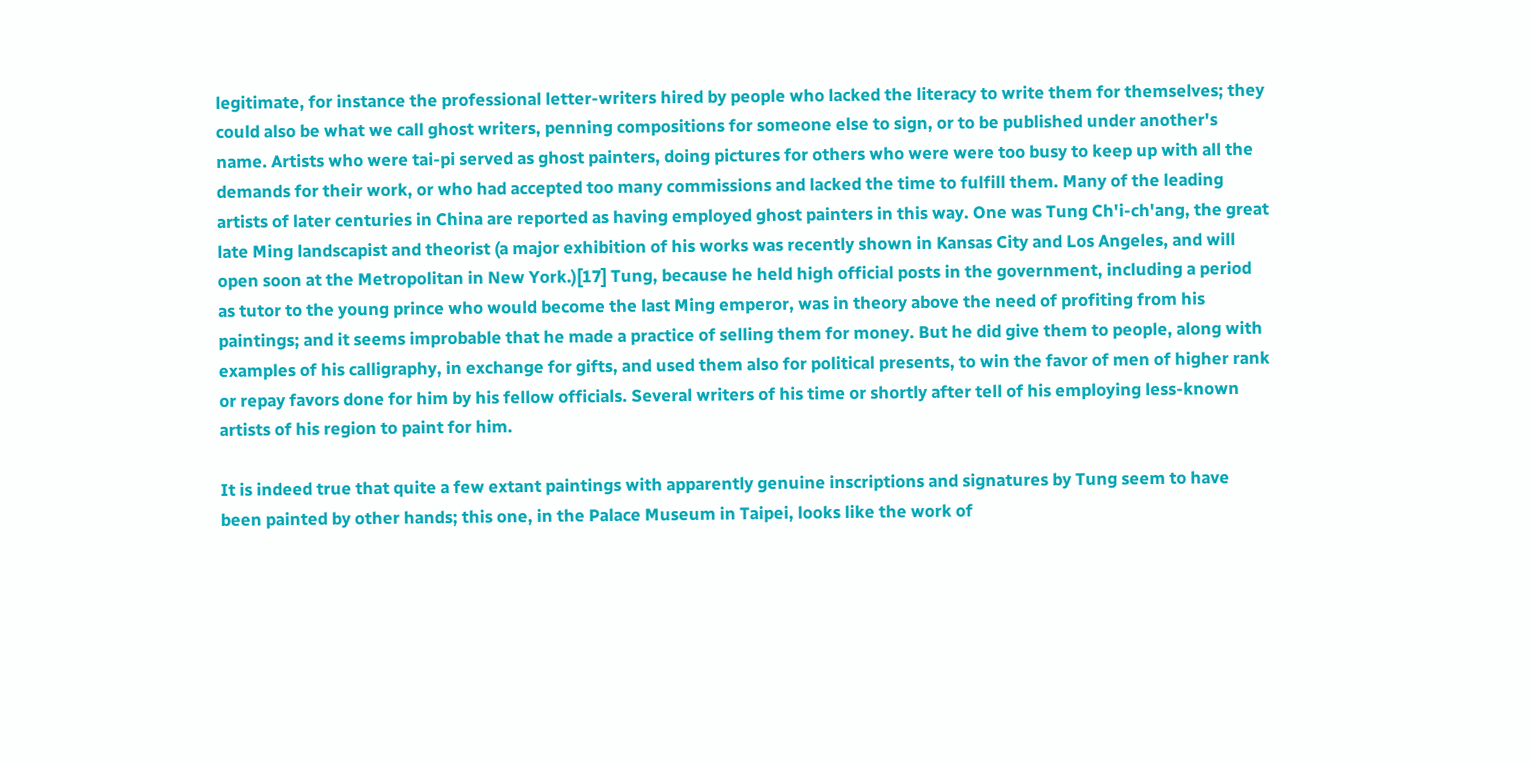legitimate, for instance the professional letter-writers hired by people who lacked the literacy to write them for themselves; they could also be what we call ghost writers, penning compositions for someone else to sign, or to be published under another's name. Artists who were tai-pi served as ghost painters, doing pictures for others who were were too busy to keep up with all the demands for their work, or who had accepted too many commissions and lacked the time to fulfill them. Many of the leading artists of later centuries in China are reported as having employed ghost painters in this way. One was Tung Ch'i-ch'ang, the great late Ming landscapist and theorist (a major exhibition of his works was recently shown in Kansas City and Los Angeles, and will open soon at the Metropolitan in New York.)[17] Tung, because he held high official posts in the government, including a period as tutor to the young prince who would become the last Ming emperor, was in theory above the need of profiting from his paintings; and it seems improbable that he made a practice of selling them for money. But he did give them to people, along with examples of his calligraphy, in exchange for gifts, and used them also for political presents, to win the favor of men of higher rank or repay favors done for him by his fellow officials. Several writers of his time or shortly after tell of his employing less-known artists of his region to paint for him.

It is indeed true that quite a few extant paintings with apparently genuine inscriptions and signatures by Tung seem to have been painted by other hands; this one, in the Palace Museum in Taipei, looks like the work of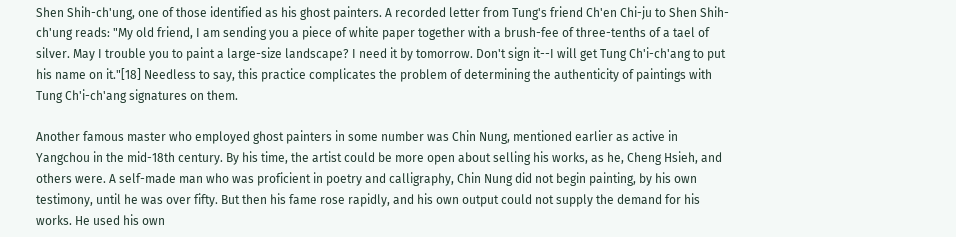Shen Shih-ch'ung, one of those identified as his ghost painters. A recorded letter from Tung's friend Ch'en Chi-ju to Shen Shih-ch'ung reads: "My old friend, I am sending you a piece of white paper together with a brush-fee of three-tenths of a tael of silver. May I trouble you to paint a large-size landscape? I need it by tomorrow. Don't sign it--I will get Tung Ch'i-ch'ang to put his name on it."[18] Needless to say, this practice complicates the problem of determining the authenticity of paintings with Tung Ch'i-ch'ang signatures on them.

Another famous master who employed ghost painters in some number was Chin Nung, mentioned earlier as active in Yangchou in the mid-18th century. By his time, the artist could be more open about selling his works, as he, Cheng Hsieh, and others were. A self-made man who was proficient in poetry and calligraphy, Chin Nung did not begin painting, by his own testimony, until he was over fifty. But then his fame rose rapidly, and his own output could not supply the demand for his works. He used his own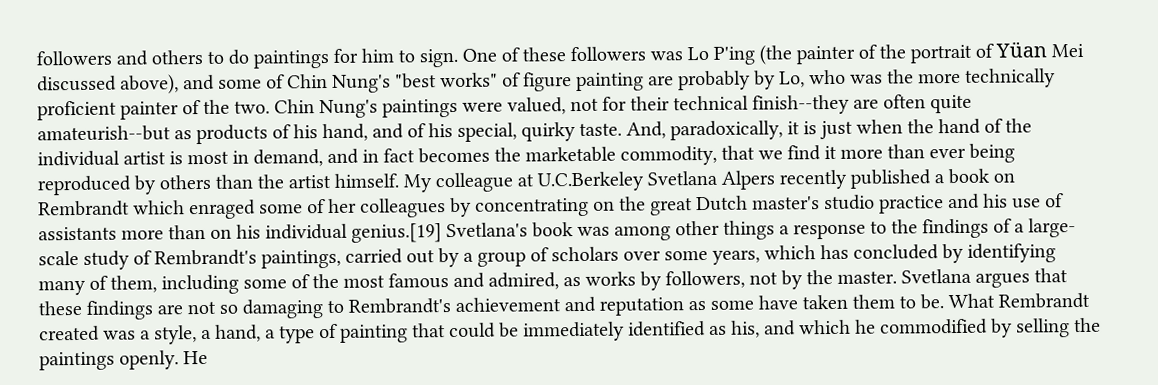followers and others to do paintings for him to sign. One of these followers was Lo P'ing (the painter of the portrait of Yüan Mei discussed above), and some of Chin Nung's "best works" of figure painting are probably by Lo, who was the more technically proficient painter of the two. Chin Nung's paintings were valued, not for their technical finish--they are often quite amateurish--but as products of his hand, and of his special, quirky taste. And, paradoxically, it is just when the hand of the individual artist is most in demand, and in fact becomes the marketable commodity, that we find it more than ever being reproduced by others than the artist himself. My colleague at U.C.Berkeley Svetlana Alpers recently published a book on Rembrandt which enraged some of her colleagues by concentrating on the great Dutch master's studio practice and his use of assistants more than on his individual genius.[19] Svetlana's book was among other things a response to the findings of a large-scale study of Rembrandt's paintings, carried out by a group of scholars over some years, which has concluded by identifying many of them, including some of the most famous and admired, as works by followers, not by the master. Svetlana argues that these findings are not so damaging to Rembrandt's achievement and reputation as some have taken them to be. What Rembrandt created was a style, a hand, a type of painting that could be immediately identified as his, and which he commodified by selling the paintings openly. He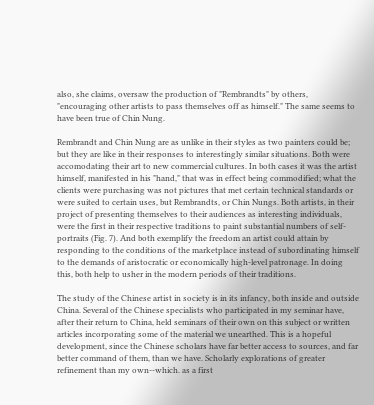also, she claims, oversaw the production of "Rembrandts" by others, "encouraging other artists to pass themselves off as himself." The same seems to have been true of Chin Nung.

Rembrandt and Chin Nung are as unlike in their styles as two painters could be; but they are like in their responses to interestingly similar situations. Both were accomodating their art to new commercial cultures. In both cases it was the artist himself, manifested in his "hand," that was in effect being commodified; what the clients were purchasing was not pictures that met certain technical standards or were suited to certain uses, but Rembrandts, or Chin Nungs. Both artists, in their project of presenting themselves to their audiences as interesting individuals, were the first in their respective traditions to paint substantial numbers of self-portraits (Fig. 7). And both exemplify the freedom an artist could attain by responding to the conditions of the marketplace instead of subordinating himself to the demands of aristocratic or economically high-level patronage. In doing this, both help to usher in the modern periods of their traditions.

The study of the Chinese artist in society is in its infancy, both inside and outside China. Several of the Chinese specialists who participated in my seminar have, after their return to China, held seminars of their own on this subject or written articles incorporating some of the material we unearthed. This is a hopeful development, since the Chinese scholars have far better access to sources, and far better command of them, than we have. Scholarly explorations of greater refinement than my own--which. as a first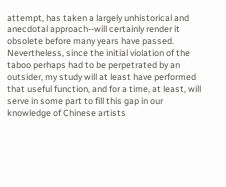attempt, has taken a largely unhistorical and anecdotal approach--will certainly render it obsolete before many years have passed. Nevertheless, since the initial violation of the taboo perhaps had to be perpetrated by an outsider, my study will at least have performed that useful function, and for a time, at least, will serve in some part to fill this gap in our knowledge of Chinese artists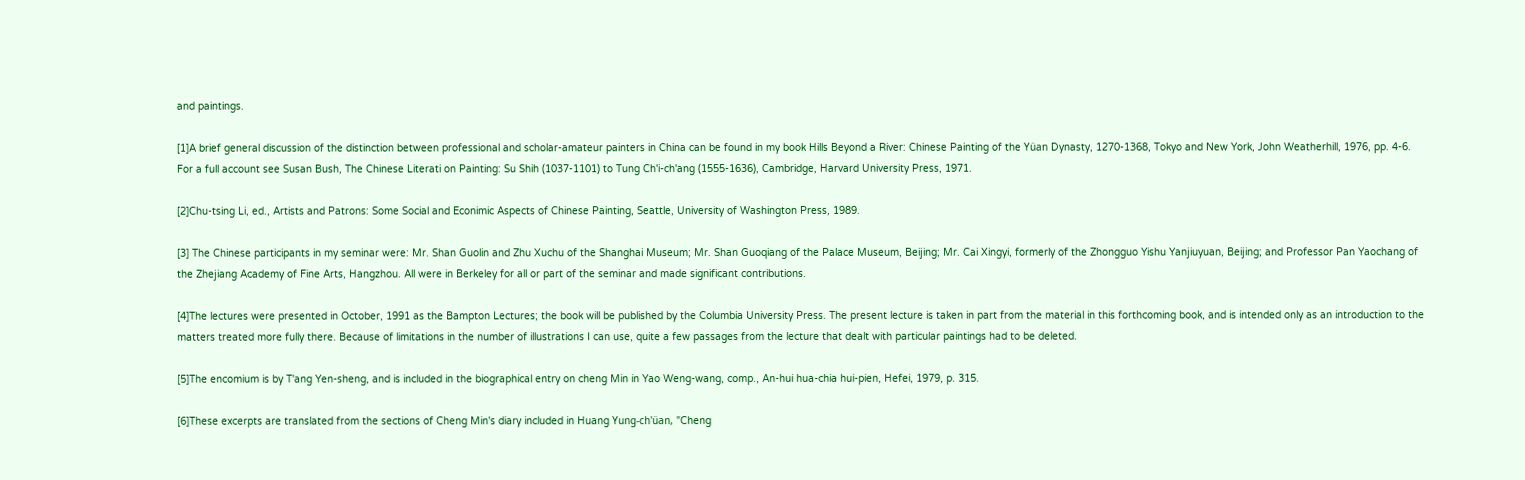and paintings.

[1]A brief general discussion of the distinction between professional and scholar-amateur painters in China can be found in my book Hills Beyond a River: Chinese Painting of the Yüan Dynasty, 1270-1368, Tokyo and New York, John Weatherhill, 1976, pp. 4-6. For a full account see Susan Bush, The Chinese Literati on Painting: Su Shih (1037-1101) to Tung Ch'i-ch'ang (1555-1636), Cambridge, Harvard University Press, 1971.

[2]Chu-tsing Li, ed., Artists and Patrons: Some Social and Econimic Aspects of Chinese Painting, Seattle, University of Washington Press, 1989.

[3] The Chinese participants in my seminar were: Mr. Shan Guolin and Zhu Xuchu of the Shanghai Museum; Mr. Shan Guoqiang of the Palace Museum, Beijing; Mr. Cai Xingyi, formerly of the Zhongguo Yishu Yanjiuyuan, Beijing; and Professor Pan Yaochang of the Zhejiang Academy of Fine Arts, Hangzhou. All were in Berkeley for all or part of the seminar and made significant contributions.

[4]The lectures were presented in October, 1991 as the Bampton Lectures; the book will be published by the Columbia University Press. The present lecture is taken in part from the material in this forthcoming book, and is intended only as an introduction to the matters treated more fully there. Because of limitations in the number of illustrations I can use, quite a few passages from the lecture that dealt with particular paintings had to be deleted.

[5]The encomium is by T'ang Yen-sheng, and is included in the biographical entry on cheng Min in Yao Weng-wang, comp., An-hui hua-chia hui-pien, Hefei, 1979, p. 315.

[6]These excerpts are translated from the sections of Cheng Min's diary included in Huang Yung-ch'üan, "Cheng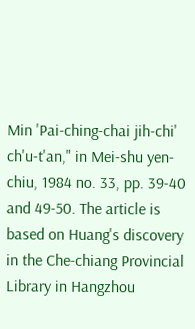Min 'Pai-ching-chai jih-chi' ch'u-t'an," in Mei-shu yen-chiu, 1984 no. 33, pp. 39-40 and 49-50. The article is based on Huang's discovery in the Che-chiang Provincial Library in Hangzhou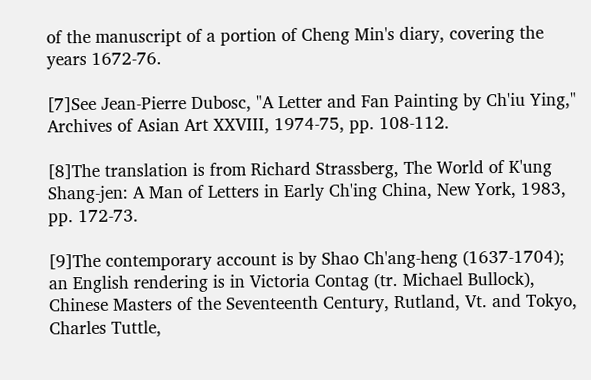of the manuscript of a portion of Cheng Min's diary, covering the years 1672-76.

[7]See Jean-Pierre Dubosc, "A Letter and Fan Painting by Ch'iu Ying," Archives of Asian Art XXVIII, 1974-75, pp. 108-112.

[8]The translation is from Richard Strassberg, The World of K'ung Shang-jen: A Man of Letters in Early Ch'ing China, New York, 1983, pp. 172-73.

[9]The contemporary account is by Shao Ch'ang-heng (1637-1704); an English rendering is in Victoria Contag (tr. Michael Bullock), Chinese Masters of the Seventeenth Century, Rutland, Vt. and Tokyo, Charles Tuttle,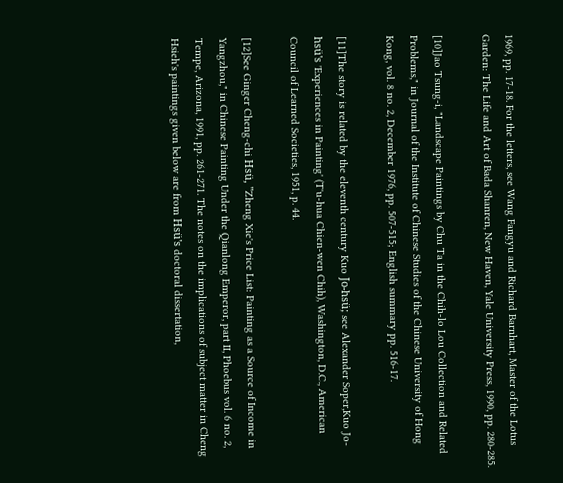1969, pp. 17-18. For the letters, see Wang Fangyu and Richard Barnhart, Master of the Lotus Garden: The Life and Art of Bada Shanren, New Haven, Yale University Press, 1990, pp. 280-285.

[10]Jao Tsung-i, "Landscape Paintings by Chu Ta in the Chih-lo Lou Collection and Related Problems," in Journal of the Institute of Chinese Studies of the Chinese University of Hong Kong, vol. 8 no. 2, December 1976, pp. 507-515; English summary pp. 516-17.

[11]The story is related by the eleventh century Kuo Jo-hsü; see Alexander Soper,Kuo Jo-hsü's 'Experiences in Painting' (T'u-hua Chien-wen Chih), Washington, D.C., American Council of Learned Societies, 1951, p. 44.

[12]See Ginger Cheng-chi Hsü, "Zheng Xie's Price List: Painting as a Source of Income in Yangzhou," in Chinese Painting Under the Qianlong Emperor, part II, Phoebus vol. 6 no. 2, Tempe, Arizona, 1991, pp. 261-271. The notes on the implications of subject matter in Cheng Hsieh's paintings given below are from Hsü's doctoral dissertation,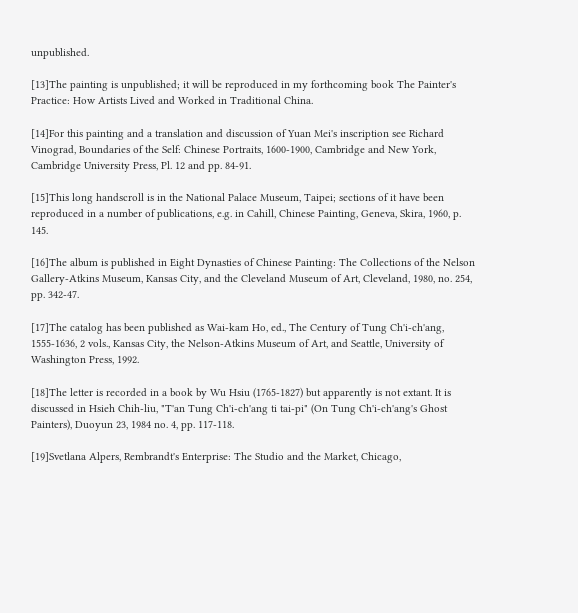unpublished.

[13]The painting is unpublished; it will be reproduced in my forthcoming book The Painter's Practice: How Artists Lived and Worked in Traditional China.

[14]For this painting and a translation and discussion of Yuan Mei's inscription see Richard Vinograd, Boundaries of the Self: Chinese Portraits, 1600-1900, Cambridge and New York, Cambridge University Press, Pl. 12 and pp. 84-91.

[15]This long handscroll is in the National Palace Museum, Taipei; sections of it have been reproduced in a number of publications, e.g. in Cahill, Chinese Painting, Geneva, Skira, 1960, p. 145.

[16]The album is published in Eight Dynasties of Chinese Painting: The Collections of the Nelson Gallery-Atkins Museum, Kansas City, and the Cleveland Museum of Art, Cleveland, 1980, no. 254, pp. 342-47.

[17]The catalog has been published as Wai-kam Ho, ed., The Century of Tung Ch'i-ch'ang, 1555-1636, 2 vols., Kansas City, the Nelson-Atkins Museum of Art, and Seattle, University of Washington Press, 1992.

[18]The letter is recorded in a book by Wu Hsiu (1765-1827) but apparently is not extant. It is discussed in Hsieh Chih-liu, "T'an Tung Ch'i-ch'ang ti tai-pi" (On Tung Ch'i-ch'ang's Ghost Painters), Duoyun 23, 1984 no. 4, pp. 117-118.

[19]Svetlana Alpers, Rembrandt's Enterprise: The Studio and the Market, Chicago,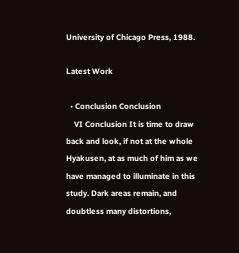University of Chicago Press, 1988.

Latest Work

  • Conclusion Conclusion
    VI Conclusion It is time to draw back and look, if not at the whole Hyakusen, at as much of him as we have managed to illuminate in this study. Dark areas remain, and doubtless many distortions,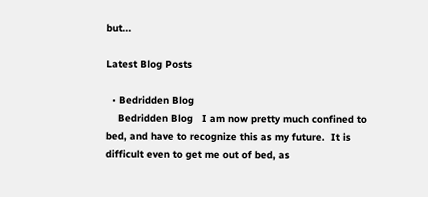but...

Latest Blog Posts

  • Bedridden Blog
    Bedridden Blog   I am now pretty much confined to bed, and have to recognize this as my future.  It is difficult even to get me out of bed, as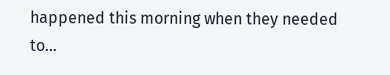happened this morning when they needed to...